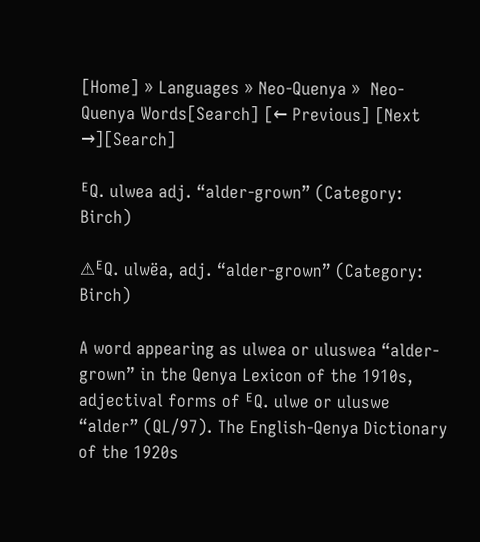[Home] » Languages » Neo-Quenya »  Neo-Quenya Words[Search] [← Previous] [Next →][Search]

ᴱQ. ulwea adj. “alder-grown” (Category: Birch)

⚠ᴱQ. ulwëa, adj. “alder-grown” (Category: Birch)

A word appearing as ulwea or uluswea “alder-grown” in the Qenya Lexicon of the 1910s, adjectival forms of ᴱQ. ulwe or uluswe “alder” (QL/97). The English-Qenya Dictionary of the 1920s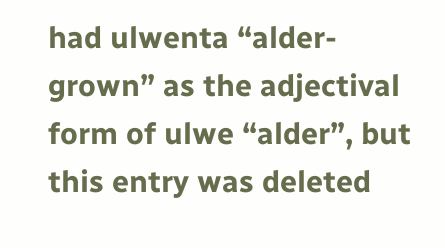had ulwenta “alder-grown” as the adjectival form of ulwe “alder”, but this entry was deleted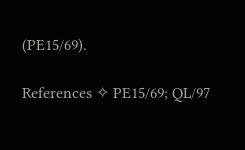(PE15/69).

References ✧ PE15/69; QL/97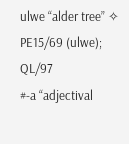ulwe “alder tree” ✧ PE15/69 (ulwe); QL/97
#-a “adjectival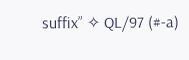suffix” ✧ QL/97 (#-a)